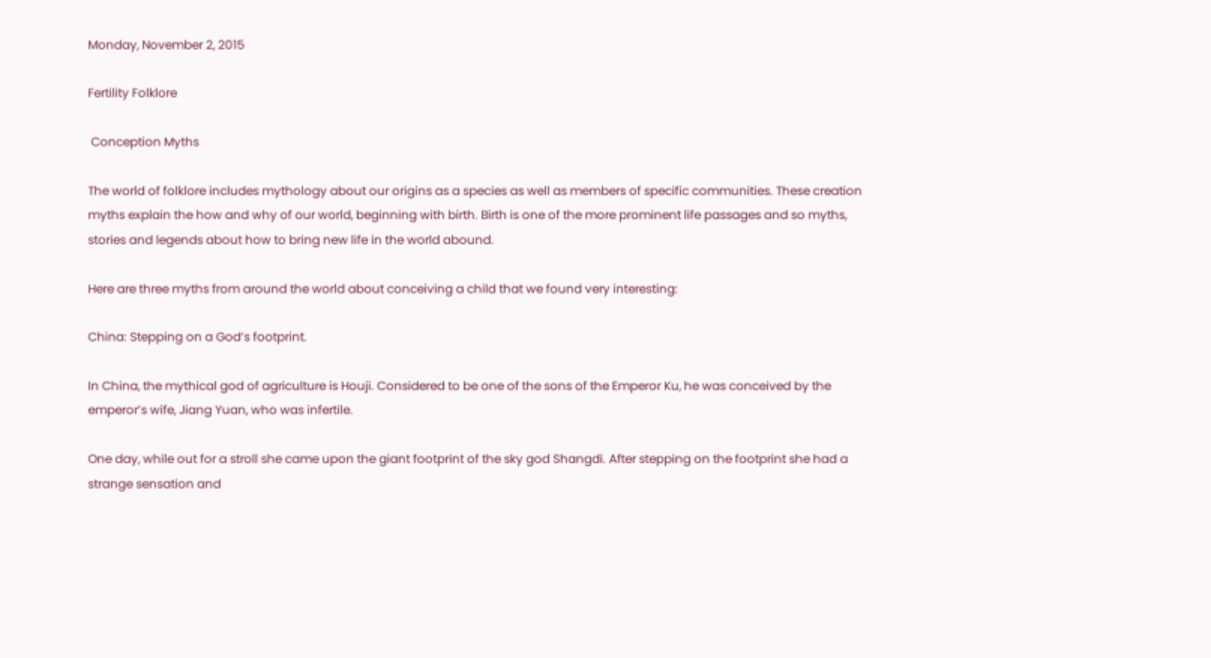Monday, November 2, 2015

Fertility Folklore

 Conception Myths

The world of folklore includes mythology about our origins as a species as well as members of specific communities. These creation myths explain the how and why of our world, beginning with birth. Birth is one of the more prominent life passages and so myths, stories and legends about how to bring new life in the world abound.

Here are three myths from around the world about conceiving a child that we found very interesting:

China: Stepping on a God’s footprint.

In China, the mythical god of agriculture is Houji. Considered to be one of the sons of the Emperor Ku, he was conceived by the emperor’s wife, Jiang Yuan, who was infertile.

One day, while out for a stroll she came upon the giant footprint of the sky god Shangdi. After stepping on the footprint she had a strange sensation and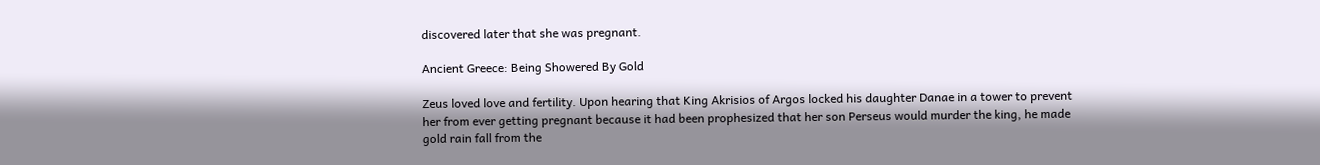discovered later that she was pregnant.

Ancient Greece: Being Showered By Gold

Zeus loved love and fertility. Upon hearing that King Akrisios of Argos locked his daughter Danae in a tower to prevent her from ever getting pregnant because it had been prophesized that her son Perseus would murder the king, he made gold rain fall from the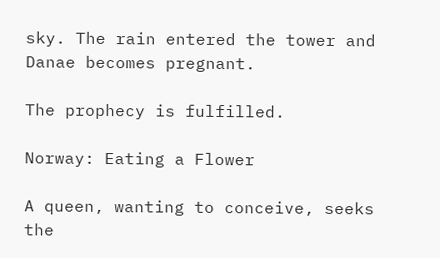sky. The rain entered the tower and Danae becomes pregnant.

The prophecy is fulfilled.

Norway: Eating a Flower

A queen, wanting to conceive, seeks the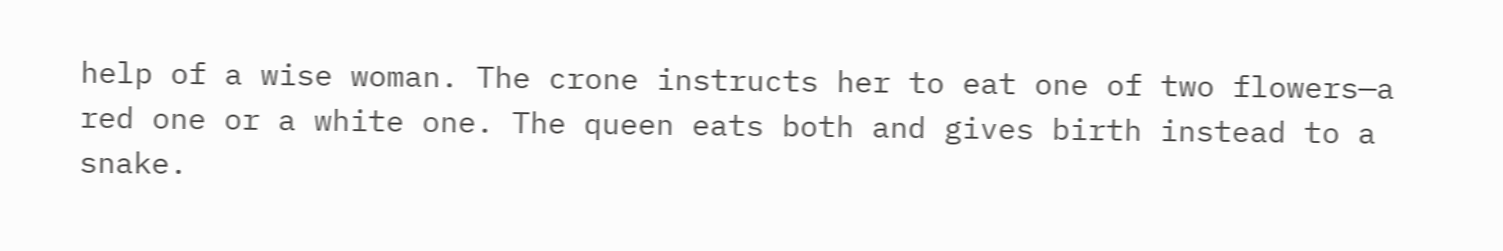help of a wise woman. The crone instructs her to eat one of two flowers—a red one or a white one. The queen eats both and gives birth instead to a snake.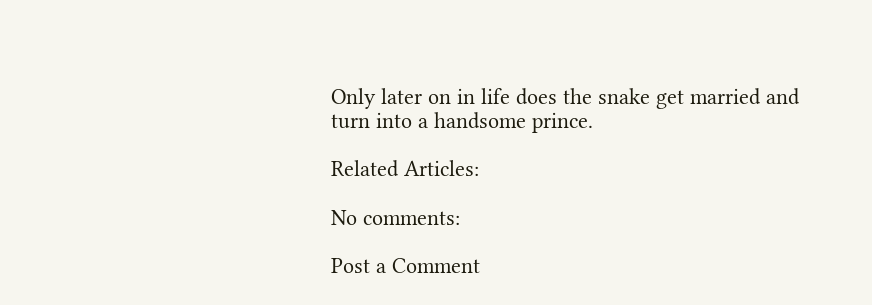Only later on in life does the snake get married and turn into a handsome prince.

Related Articles:

No comments:

Post a Comment